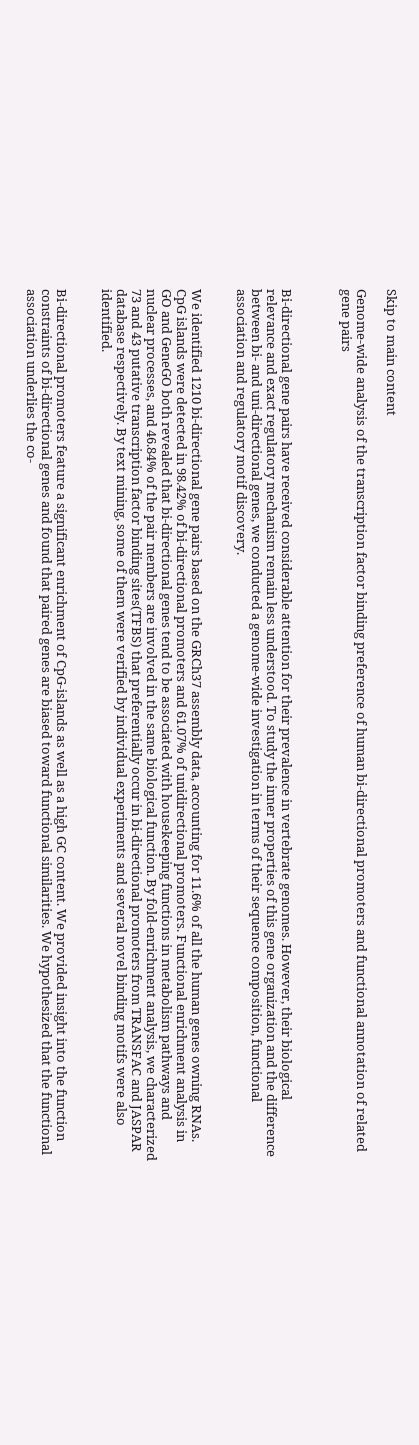Skip to main content

Genome-wide analysis of the transcription factor binding preference of human bi-directional promoters and functional annotation of related gene pairs



Bi-directional gene pairs have received considerable attention for their prevalence in vertebrate genomes. However, their biological relevance and exact regulatory mechanism remain less understood. To study the inner properties of this gene organization and the difference between bi- and uni-directional genes, we conducted a genome-wide investigation in terms of their sequence composition, functional association and regulatory motif discovery.


We identified 1210 bi-directional gene pairs based on the GRCh37 assembly data, accounting for 11.6% of all the human genes owning RNAs. CpG islands were detected in 98.42% of bi-directional promoters and 61.07% of unidirectional promoters. Functional enrichment analysis in GO and GeneGO both revealed that bi-directional genes tend to be associated with housekeeping functions in metabolism pathways and nuclear processes, and 46.84% of the pair members are involved in the same biological function. By fold-enrichment analysis, we characterized 73 and 43 putative transcription factor binding sites(TFBS) that preferentially occur in bi-directional promoters from TRANSFAC and JASPAR database respectively. By text mining, some of them were verified by individual experiments and several novel binding motifs were also identified.


Bi-directional promoters feature a significant enrichment of CpG-islands as well as a high GC content. We provided insight into the function constraints of bi-directional genes and found that paired genes are biased toward functional similarities. We hypothesized that the functional association underlies the co-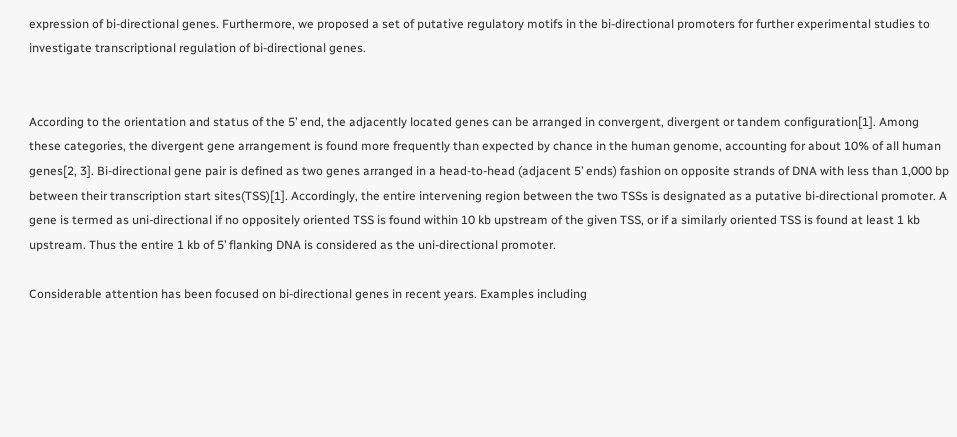expression of bi-directional genes. Furthermore, we proposed a set of putative regulatory motifs in the bi-directional promoters for further experimental studies to investigate transcriptional regulation of bi-directional genes.


According to the orientation and status of the 5’ end, the adjacently located genes can be arranged in convergent, divergent or tandem configuration[1]. Among these categories, the divergent gene arrangement is found more frequently than expected by chance in the human genome, accounting for about 10% of all human genes[2, 3]. Bi-directional gene pair is defined as two genes arranged in a head-to-head (adjacent 5’ ends) fashion on opposite strands of DNA with less than 1,000 bp between their transcription start sites(TSS)[1]. Accordingly, the entire intervening region between the two TSSs is designated as a putative bi-directional promoter. A gene is termed as uni-directional if no oppositely oriented TSS is found within 10 kb upstream of the given TSS, or if a similarly oriented TSS is found at least 1 kb upstream. Thus the entire 1 kb of 5’ flanking DNA is considered as the uni-directional promoter.

Considerable attention has been focused on bi-directional genes in recent years. Examples including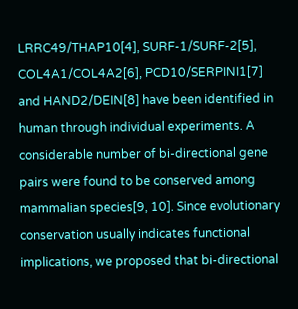LRRC49/THAP10[4], SURF-1/SURF-2[5], COL4A1/COL4A2[6], PCD10/SERPINI1[7] and HAND2/DEIN[8] have been identified in human through individual experiments. A considerable number of bi-directional gene pairs were found to be conserved among mammalian species[9, 10]. Since evolutionary conservation usually indicates functional implications, we proposed that bi-directional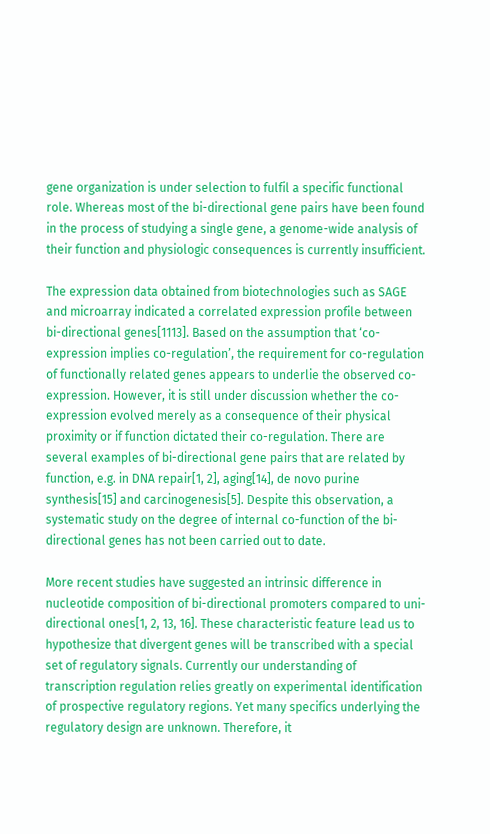gene organization is under selection to fulfil a specific functional role. Whereas most of the bi-directional gene pairs have been found in the process of studying a single gene, a genome-wide analysis of their function and physiologic consequences is currently insufficient.

The expression data obtained from biotechnologies such as SAGE and microarray indicated a correlated expression profile between bi-directional genes[1113]. Based on the assumption that ‘co-expression implies co-regulation’, the requirement for co-regulation of functionally related genes appears to underlie the observed co-expression. However, it is still under discussion whether the co-expression evolved merely as a consequence of their physical proximity or if function dictated their co-regulation. There are several examples of bi-directional gene pairs that are related by function, e.g. in DNA repair[1, 2], aging[14], de novo purine synthesis[15] and carcinogenesis[5]. Despite this observation, a systematic study on the degree of internal co-function of the bi-directional genes has not been carried out to date.

More recent studies have suggested an intrinsic difference in nucleotide composition of bi-directional promoters compared to uni-directional ones[1, 2, 13, 16]. These characteristic feature lead us to hypothesize that divergent genes will be transcribed with a special set of regulatory signals. Currently our understanding of transcription regulation relies greatly on experimental identification of prospective regulatory regions. Yet many specifics underlying the regulatory design are unknown. Therefore, it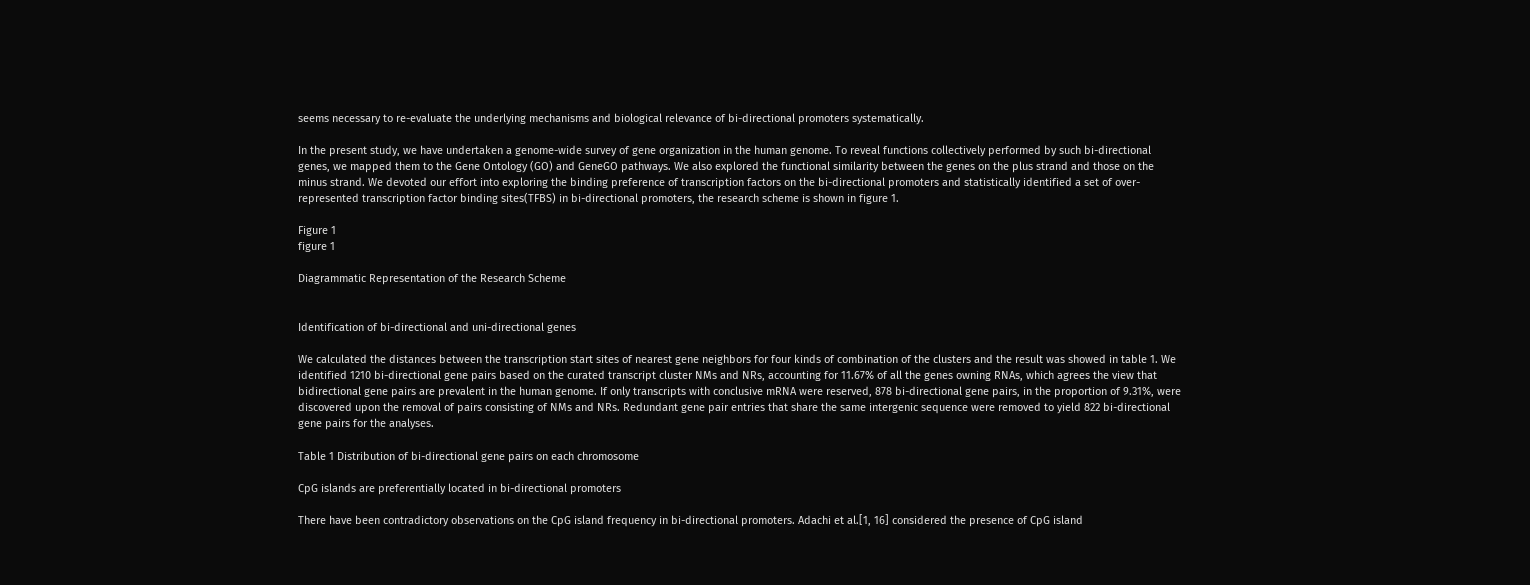seems necessary to re-evaluate the underlying mechanisms and biological relevance of bi-directional promoters systematically.

In the present study, we have undertaken a genome-wide survey of gene organization in the human genome. To reveal functions collectively performed by such bi-directional genes, we mapped them to the Gene Ontology (GO) and GeneGO pathways. We also explored the functional similarity between the genes on the plus strand and those on the minus strand. We devoted our effort into exploring the binding preference of transcription factors on the bi-directional promoters and statistically identified a set of over-represented transcription factor binding sites(TFBS) in bi-directional promoters, the research scheme is shown in figure 1.

Figure 1
figure 1

Diagrammatic Representation of the Research Scheme


Identification of bi-directional and uni-directional genes

We calculated the distances between the transcription start sites of nearest gene neighbors for four kinds of combination of the clusters and the result was showed in table 1. We identified 1210 bi-directional gene pairs based on the curated transcript cluster NMs and NRs, accounting for 11.67% of all the genes owning RNAs, which agrees the view that bidirectional gene pairs are prevalent in the human genome. If only transcripts with conclusive mRNA were reserved, 878 bi-directional gene pairs, in the proportion of 9.31%, were discovered upon the removal of pairs consisting of NMs and NRs. Redundant gene pair entries that share the same intergenic sequence were removed to yield 822 bi-directional gene pairs for the analyses.

Table 1 Distribution of bi-directional gene pairs on each chromosome

CpG islands are preferentially located in bi-directional promoters

There have been contradictory observations on the CpG island frequency in bi-directional promoters. Adachi et al.[1, 16] considered the presence of CpG island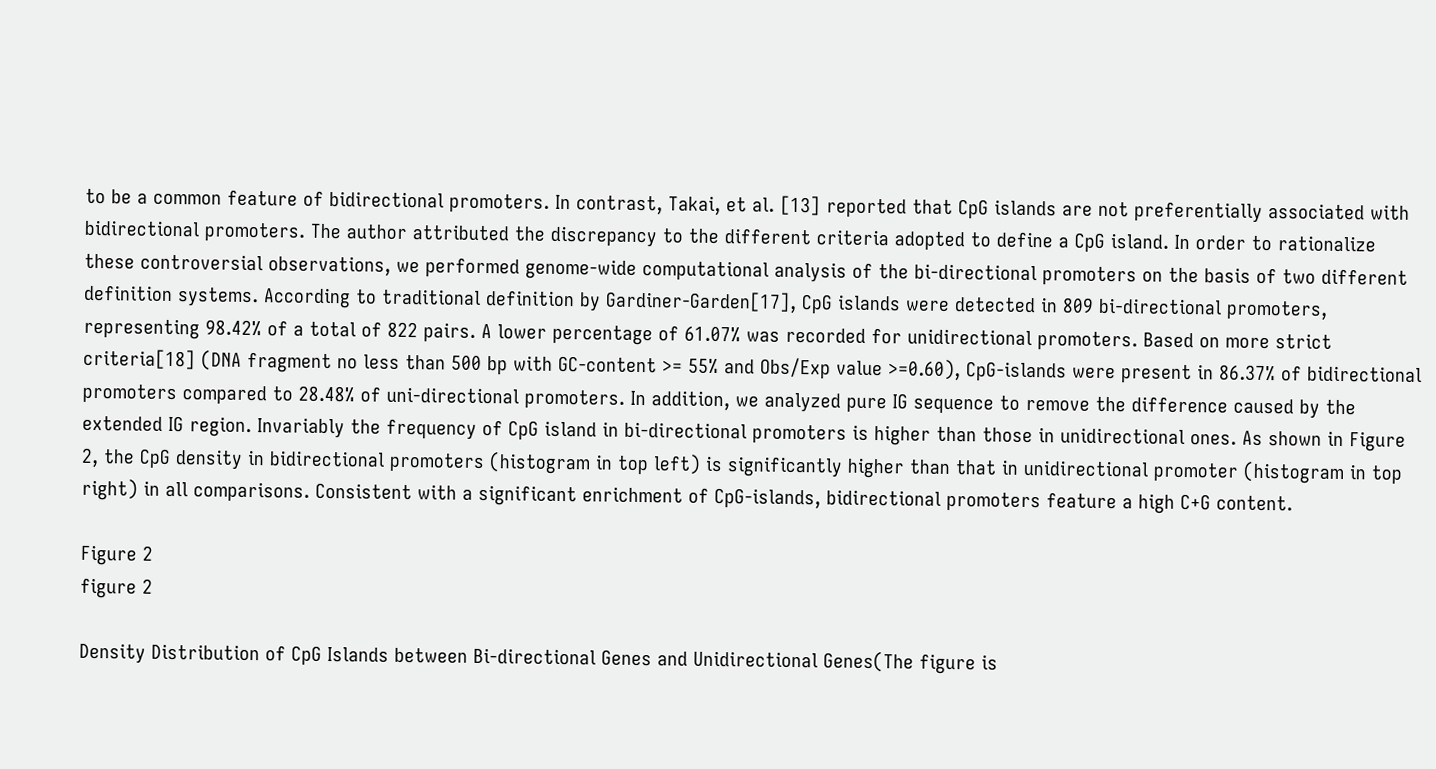to be a common feature of bidirectional promoters. In contrast, Takai, et al. [13] reported that CpG islands are not preferentially associated with bidirectional promoters. The author attributed the discrepancy to the different criteria adopted to define a CpG island. In order to rationalize these controversial observations, we performed genome-wide computational analysis of the bi-directional promoters on the basis of two different definition systems. According to traditional definition by Gardiner-Garden[17], CpG islands were detected in 809 bi-directional promoters, representing 98.42% of a total of 822 pairs. A lower percentage of 61.07% was recorded for unidirectional promoters. Based on more strict criteria[18] (DNA fragment no less than 500 bp with GC-content >= 55% and Obs/Exp value >=0.60), CpG-islands were present in 86.37% of bidirectional promoters compared to 28.48% of uni-directional promoters. In addition, we analyzed pure IG sequence to remove the difference caused by the extended IG region. Invariably the frequency of CpG island in bi-directional promoters is higher than those in unidirectional ones. As shown in Figure 2, the CpG density in bidirectional promoters (histogram in top left) is significantly higher than that in unidirectional promoter (histogram in top right) in all comparisons. Consistent with a significant enrichment of CpG-islands, bidirectional promoters feature a high C+G content.

Figure 2
figure 2

Density Distribution of CpG Islands between Bi-directional Genes and Unidirectional Genes(The figure is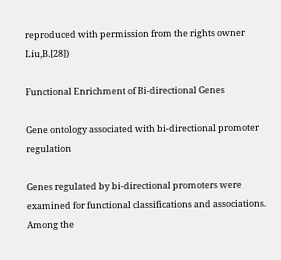reproduced with permission from the rights owner Liu,B.[28])

Functional Enrichment of Bi-directional Genes

Gene ontology associated with bi-directional promoter regulation

Genes regulated by bi-directional promoters were examined for functional classifications and associations. Among the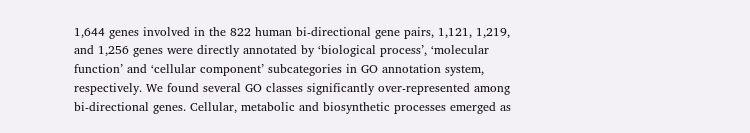1,644 genes involved in the 822 human bi-directional gene pairs, 1,121, 1,219, and 1,256 genes were directly annotated by ‘biological process’, ‘molecular function’ and ‘cellular component’ subcategories in GO annotation system, respectively. We found several GO classes significantly over-represented among bi-directional genes. Cellular, metabolic and biosynthetic processes emerged as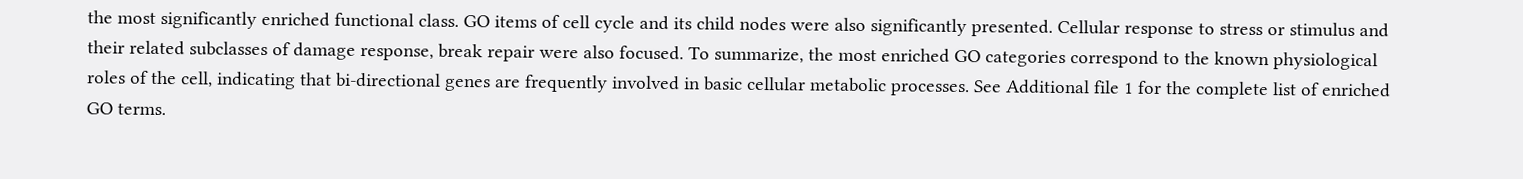the most significantly enriched functional class. GO items of cell cycle and its child nodes were also significantly presented. Cellular response to stress or stimulus and their related subclasses of damage response, break repair were also focused. To summarize, the most enriched GO categories correspond to the known physiological roles of the cell, indicating that bi-directional genes are frequently involved in basic cellular metabolic processes. See Additional file 1 for the complete list of enriched GO terms.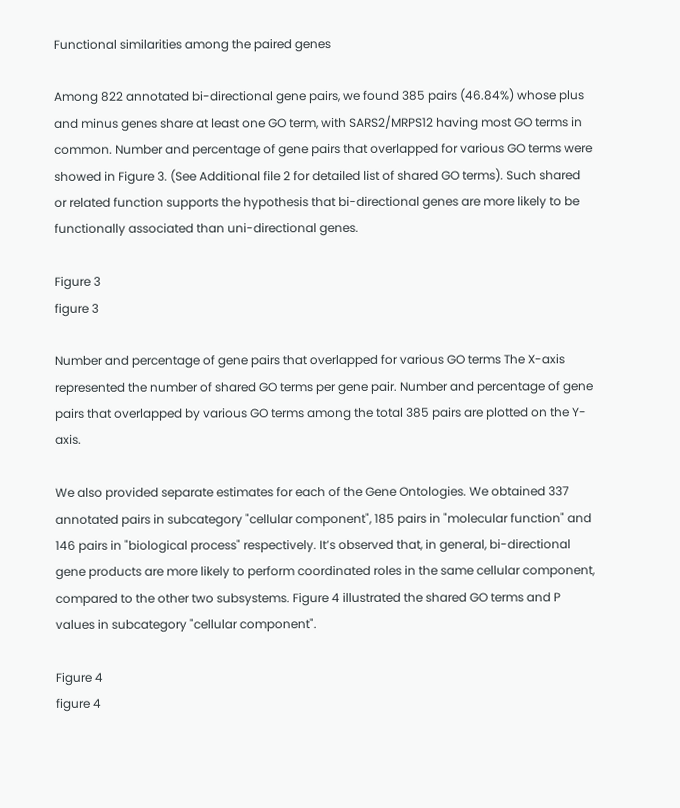Functional similarities among the paired genes

Among 822 annotated bi-directional gene pairs, we found 385 pairs (46.84%) whose plus and minus genes share at least one GO term, with SARS2/MRPS12 having most GO terms in common. Number and percentage of gene pairs that overlapped for various GO terms were showed in Figure 3. (See Additional file 2 for detailed list of shared GO terms). Such shared or related function supports the hypothesis that bi-directional genes are more likely to be functionally associated than uni-directional genes.

Figure 3
figure 3

Number and percentage of gene pairs that overlapped for various GO terms The X-axis represented the number of shared GO terms per gene pair. Number and percentage of gene pairs that overlapped by various GO terms among the total 385 pairs are plotted on the Y-axis.

We also provided separate estimates for each of the Gene Ontologies. We obtained 337 annotated pairs in subcategory "cellular component", 185 pairs in "molecular function" and 146 pairs in "biological process" respectively. It’s observed that, in general, bi-directional gene products are more likely to perform coordinated roles in the same cellular component, compared to the other two subsystems. Figure 4 illustrated the shared GO terms and P values in subcategory "cellular component".

Figure 4
figure 4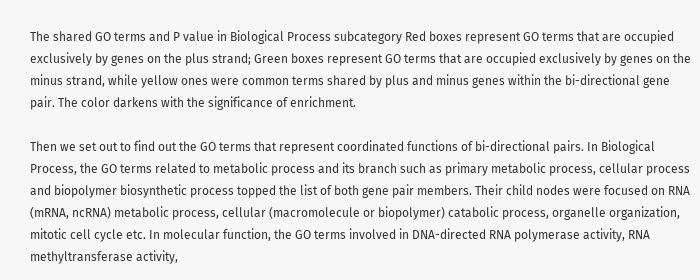The shared GO terms and P value in Biological Process subcategory Red boxes represent GO terms that are occupied exclusively by genes on the plus strand; Green boxes represent GO terms that are occupied exclusively by genes on the minus strand, while yellow ones were common terms shared by plus and minus genes within the bi-directional gene pair. The color darkens with the significance of enrichment.

Then we set out to find out the GO terms that represent coordinated functions of bi-directional pairs. In Biological Process, the GO terms related to metabolic process and its branch such as primary metabolic process, cellular process and biopolymer biosynthetic process topped the list of both gene pair members. Their child nodes were focused on RNA (mRNA, ncRNA) metabolic process, cellular (macromolecule or biopolymer) catabolic process, organelle organization, mitotic cell cycle etc. In molecular function, the GO terms involved in DNA-directed RNA polymerase activity, RNA methyltransferase activity,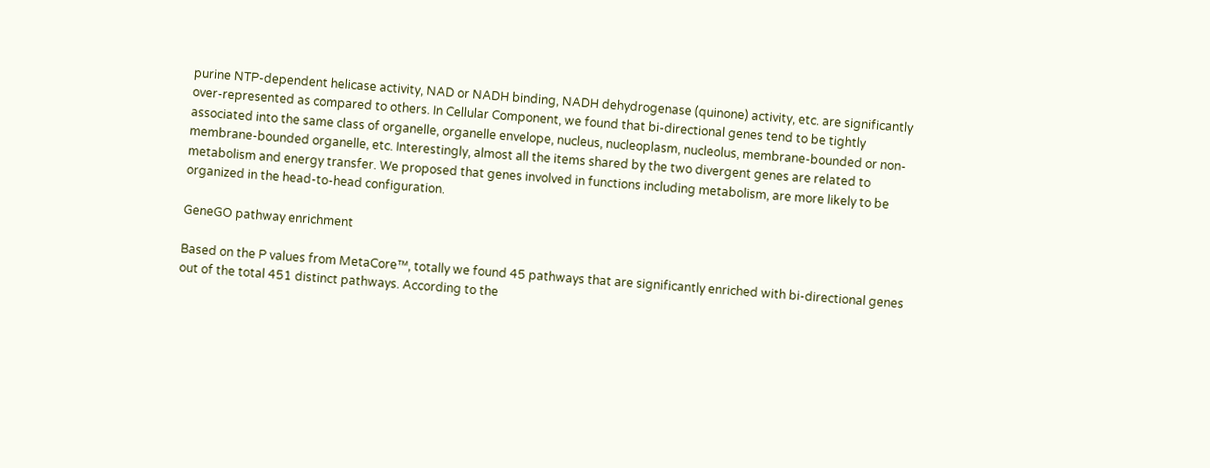purine NTP-dependent helicase activity, NAD or NADH binding, NADH dehydrogenase (quinone) activity, etc. are significantly over-represented as compared to others. In Cellular Component, we found that bi-directional genes tend to be tightly associated into the same class of organelle, organelle envelope, nucleus, nucleoplasm, nucleolus, membrane-bounded or non-membrane-bounded organelle, etc. Interestingly, almost all the items shared by the two divergent genes are related to metabolism and energy transfer. We proposed that genes involved in functions including metabolism, are more likely to be organized in the head-to-head configuration.

GeneGO pathway enrichment

Based on the P values from MetaCore™, totally we found 45 pathways that are significantly enriched with bi-directional genes out of the total 451 distinct pathways. According to the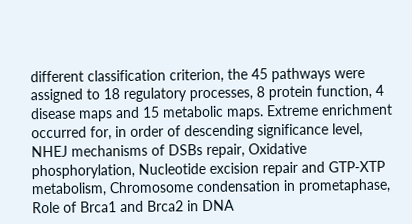different classification criterion, the 45 pathways were assigned to 18 regulatory processes, 8 protein function, 4 disease maps and 15 metabolic maps. Extreme enrichment occurred for, in order of descending significance level, NHEJ mechanisms of DSBs repair, Oxidative phosphorylation, Nucleotide excision repair and GTP-XTP metabolism, Chromosome condensation in prometaphase, Role of Brca1 and Brca2 in DNA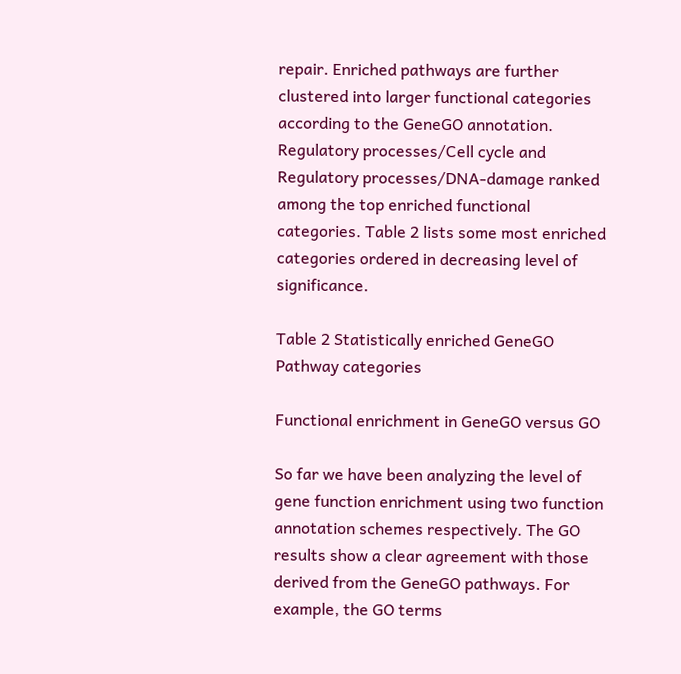repair. Enriched pathways are further clustered into larger functional categories according to the GeneGO annotation. Regulatory processes/Cell cycle and Regulatory processes/DNA-damage ranked among the top enriched functional categories. Table 2 lists some most enriched categories ordered in decreasing level of significance.

Table 2 Statistically enriched GeneGO Pathway categories

Functional enrichment in GeneGO versus GO

So far we have been analyzing the level of gene function enrichment using two function annotation schemes respectively. The GO results show a clear agreement with those derived from the GeneGO pathways. For example, the GO terms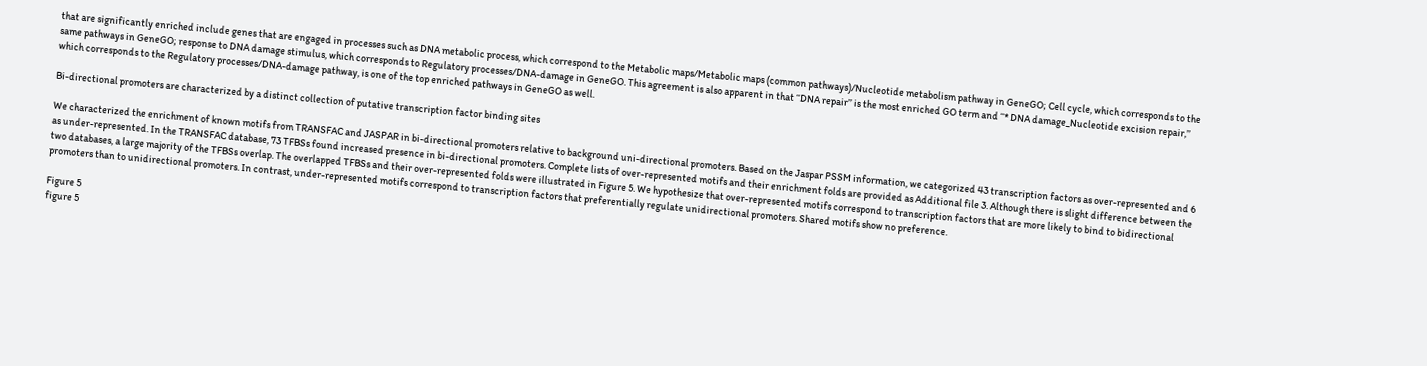that are significantly enriched include genes that are engaged in processes such as DNA metabolic process, which correspond to the Metabolic maps/Metabolic maps (common pathways)/Nucleotide metabolism pathway in GeneGO; Cell cycle, which corresponds to the same pathways in GeneGO; response to DNA damage stimulus, which corresponds to Regulatory processes/DNA-damage in GeneGO. This agreement is also apparent in that ‘‘DNA repair’’ is the most enriched GO term and ‘‘* DNA damage_Nucleotide excision repair,’’ which corresponds to the Regulatory processes/DNA-damage pathway, is one of the top enriched pathways in GeneGO as well.

Bi-directional promoters are characterized by a distinct collection of putative transcription factor binding sites

We characterized the enrichment of known motifs from TRANSFAC and JASPAR in bi-directional promoters relative to background uni-directional promoters. Based on the Jaspar PSSM information, we categorized 43 transcription factors as over-represented and 6 as under-represented. In the TRANSFAC database, 73 TFBSs found increased presence in bi-directional promoters. Complete lists of over-represented motifs and their enrichment folds are provided as Additional file 3. Although there is slight difference between the two databases, a large majority of the TFBSs overlap. The overlapped TFBSs and their over-represented folds were illustrated in Figure 5. We hypothesize that over-represented motifs correspond to transcription factors that are more likely to bind to bidirectional promoters than to unidirectional promoters. In contrast, under-represented motifs correspond to transcription factors that preferentially regulate unidirectional promoters. Shared motifs show no preference.

Figure 5
figure 5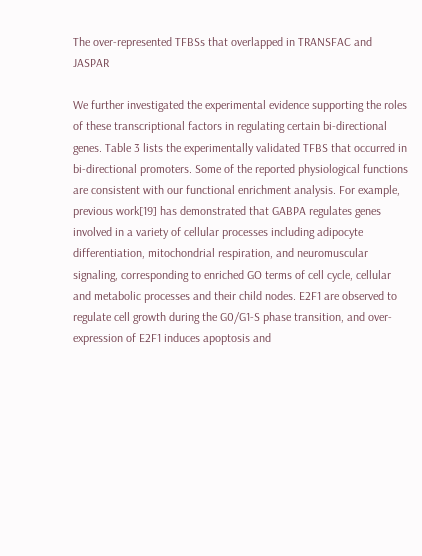The over-represented TFBSs that overlapped in TRANSFAC and JASPAR

We further investigated the experimental evidence supporting the roles of these transcriptional factors in regulating certain bi-directional genes. Table 3 lists the experimentally validated TFBS that occurred in bi-directional promoters. Some of the reported physiological functions are consistent with our functional enrichment analysis. For example, previous work[19] has demonstrated that GABPA regulates genes involved in a variety of cellular processes including adipocyte differentiation, mitochondrial respiration, and neuromuscular signaling, corresponding to enriched GO terms of cell cycle, cellular and metabolic processes and their child nodes. E2F1 are observed to regulate cell growth during the G0/G1-S phase transition, and over-expression of E2F1 induces apoptosis and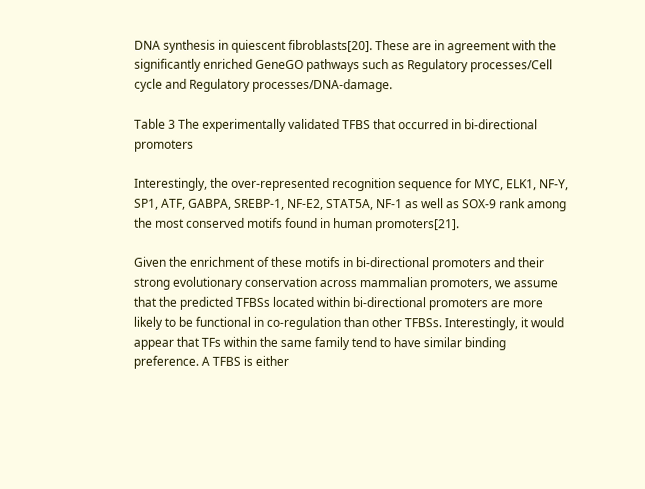DNA synthesis in quiescent fibroblasts[20]. These are in agreement with the significantly enriched GeneGO pathways such as Regulatory processes/Cell cycle and Regulatory processes/DNA-damage.

Table 3 The experimentally validated TFBS that occurred in bi-directional promoters

Interestingly, the over-represented recognition sequence for MYC, ELK1, NF-Y, SP1, ATF, GABPA, SREBP-1, NF-E2, STAT5A, NF-1 as well as SOX-9 rank among the most conserved motifs found in human promoters[21].

Given the enrichment of these motifs in bi-directional promoters and their strong evolutionary conservation across mammalian promoters, we assume that the predicted TFBSs located within bi-directional promoters are more likely to be functional in co-regulation than other TFBSs. Interestingly, it would appear that TFs within the same family tend to have similar binding preference. A TFBS is either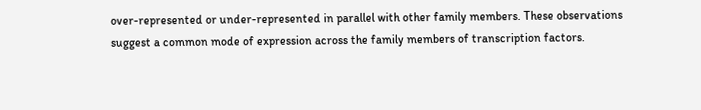over-represented or under-represented in parallel with other family members. These observations suggest a common mode of expression across the family members of transcription factors.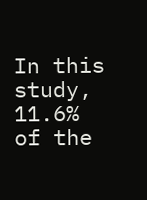In this study, 11.6% of the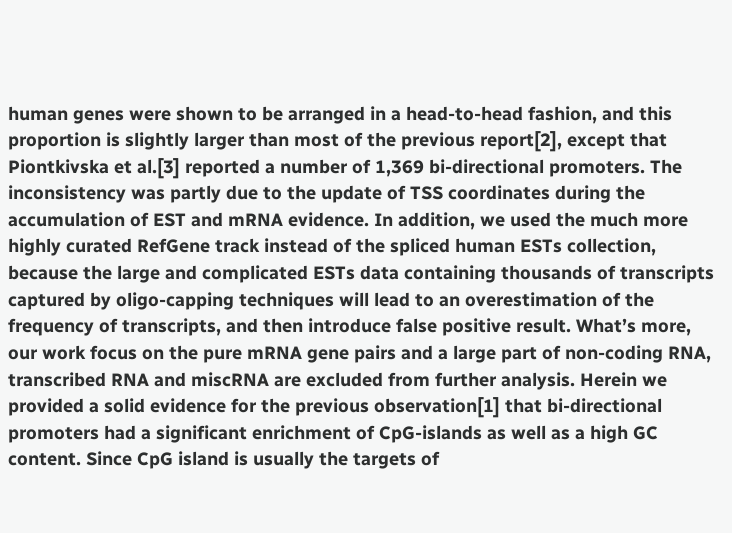human genes were shown to be arranged in a head-to-head fashion, and this proportion is slightly larger than most of the previous report[2], except that Piontkivska et al.[3] reported a number of 1,369 bi-directional promoters. The inconsistency was partly due to the update of TSS coordinates during the accumulation of EST and mRNA evidence. In addition, we used the much more highly curated RefGene track instead of the spliced human ESTs collection, because the large and complicated ESTs data containing thousands of transcripts captured by oligo-capping techniques will lead to an overestimation of the frequency of transcripts, and then introduce false positive result. What’s more, our work focus on the pure mRNA gene pairs and a large part of non-coding RNA, transcribed RNA and miscRNA are excluded from further analysis. Herein we provided a solid evidence for the previous observation[1] that bi-directional promoters had a significant enrichment of CpG-islands as well as a high GC content. Since CpG island is usually the targets of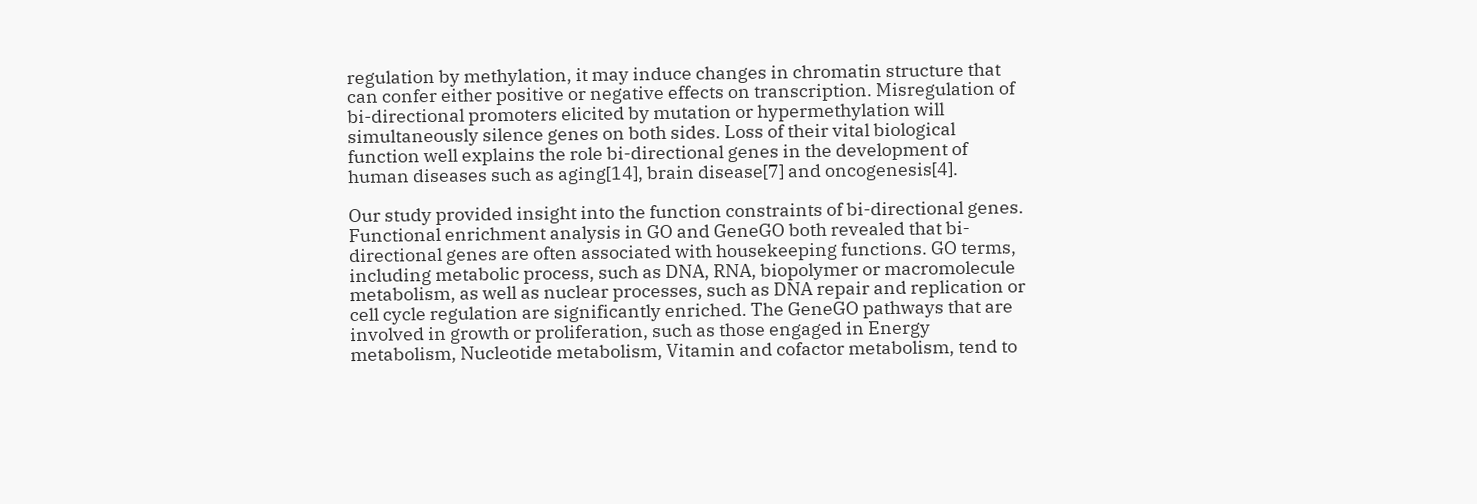regulation by methylation, it may induce changes in chromatin structure that can confer either positive or negative effects on transcription. Misregulation of bi-directional promoters elicited by mutation or hypermethylation will simultaneously silence genes on both sides. Loss of their vital biological function well explains the role bi-directional genes in the development of human diseases such as aging[14], brain disease[7] and oncogenesis[4].

Our study provided insight into the function constraints of bi-directional genes. Functional enrichment analysis in GO and GeneGO both revealed that bi-directional genes are often associated with housekeeping functions. GO terms, including metabolic process, such as DNA, RNA, biopolymer or macromolecule metabolism, as well as nuclear processes, such as DNA repair and replication or cell cycle regulation are significantly enriched. The GeneGO pathways that are involved in growth or proliferation, such as those engaged in Energy metabolism, Nucleotide metabolism, Vitamin and cofactor metabolism, tend to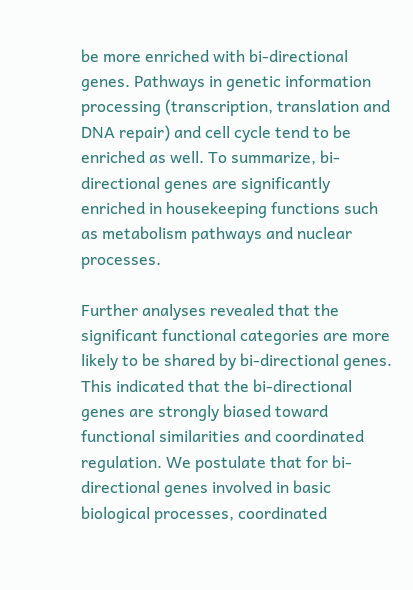be more enriched with bi-directional genes. Pathways in genetic information processing (transcription, translation and DNA repair) and cell cycle tend to be enriched as well. To summarize, bi-directional genes are significantly enriched in housekeeping functions such as metabolism pathways and nuclear processes.

Further analyses revealed that the significant functional categories are more likely to be shared by bi-directional genes. This indicated that the bi-directional genes are strongly biased toward functional similarities and coordinated regulation. We postulate that for bi-directional genes involved in basic biological processes, coordinated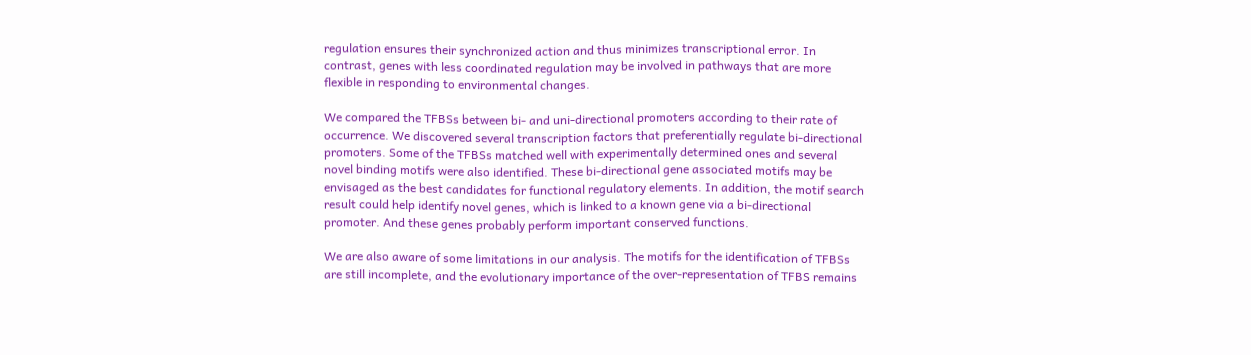regulation ensures their synchronized action and thus minimizes transcriptional error. In contrast, genes with less coordinated regulation may be involved in pathways that are more flexible in responding to environmental changes.

We compared the TFBSs between bi- and uni-directional promoters according to their rate of occurrence. We discovered several transcription factors that preferentially regulate bi-directional promoters. Some of the TFBSs matched well with experimentally determined ones and several novel binding motifs were also identified. These bi-directional gene associated motifs may be envisaged as the best candidates for functional regulatory elements. In addition, the motif search result could help identify novel genes, which is linked to a known gene via a bi-directional promoter. And these genes probably perform important conserved functions.

We are also aware of some limitations in our analysis. The motifs for the identification of TFBSs are still incomplete, and the evolutionary importance of the over-representation of TFBS remains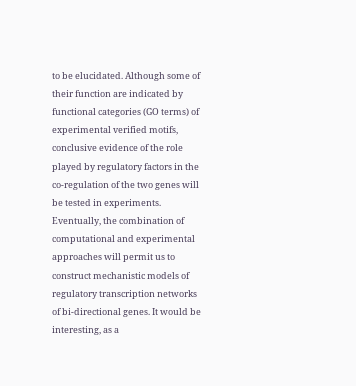to be elucidated. Although some of their function are indicated by functional categories (GO terms) of experimental verified motifs, conclusive evidence of the role played by regulatory factors in the co-regulation of the two genes will be tested in experiments. Eventually, the combination of computational and experimental approaches will permit us to construct mechanistic models of regulatory transcription networks of bi-directional genes. It would be interesting, as a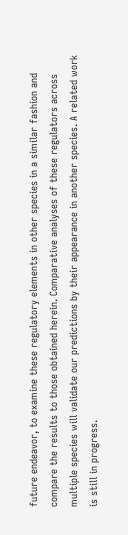future endeavor, to examine these regulatory elements in other species in a similar fashion and compare the results to those obtained herein. Comparative analyses of these regulators across multiple species will validate our predictions by their appearance in another species. A related work is still in progress.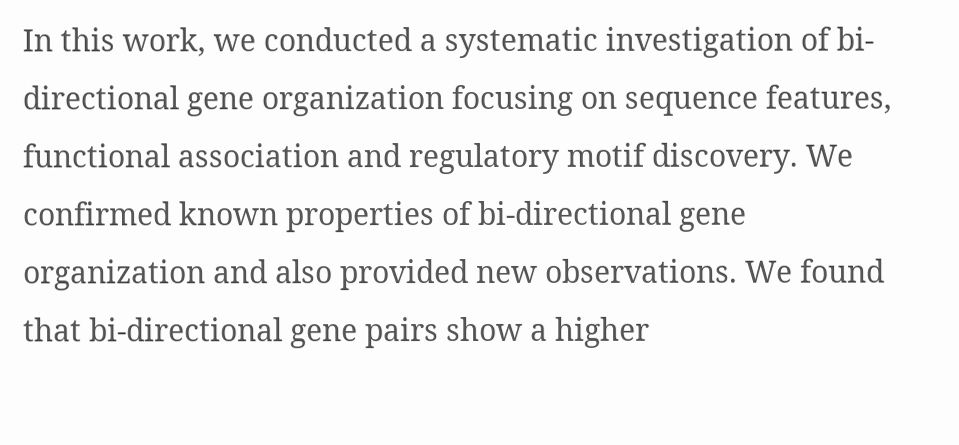In this work, we conducted a systematic investigation of bi-directional gene organization focusing on sequence features, functional association and regulatory motif discovery. We confirmed known properties of bi-directional gene organization and also provided new observations. We found that bi-directional gene pairs show a higher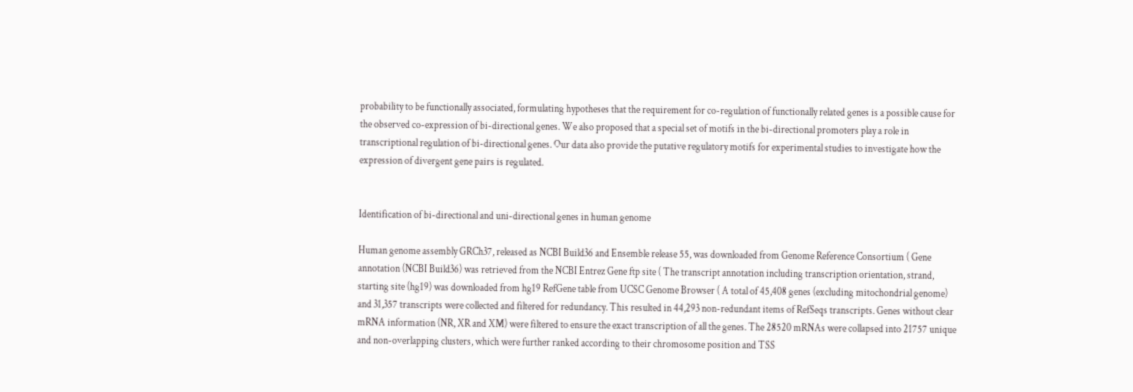probability to be functionally associated, formulating hypotheses that the requirement for co-regulation of functionally related genes is a possible cause for the observed co-expression of bi-directional genes. We also proposed that a special set of motifs in the bi-directional promoters play a role in transcriptional regulation of bi-directional genes. Our data also provide the putative regulatory motifs for experimental studies to investigate how the expression of divergent gene pairs is regulated.


Identification of bi-directional and uni-directional genes in human genome

Human genome assembly GRCh37, released as NCBI Build36 and Ensemble release 55, was downloaded from Genome Reference Consortium ( Gene annotation (NCBI Build36) was retrieved from the NCBI Entrez Gene ftp site ( The transcript annotation including transcription orientation, strand, starting site (hg19) was downloaded from hg19 RefGene table from UCSC Genome Browser ( A total of 45,408 genes (excluding mitochondrial genome) and 31,357 transcripts were collected and filtered for redundancy. This resulted in 44,293 non-redundant items of RefSeqs transcripts. Genes without clear mRNA information (NR, XR and XM) were filtered to ensure the exact transcription of all the genes. The 28520 mRNAs were collapsed into 21757 unique and non-overlapping clusters, which were further ranked according to their chromosome position and TSS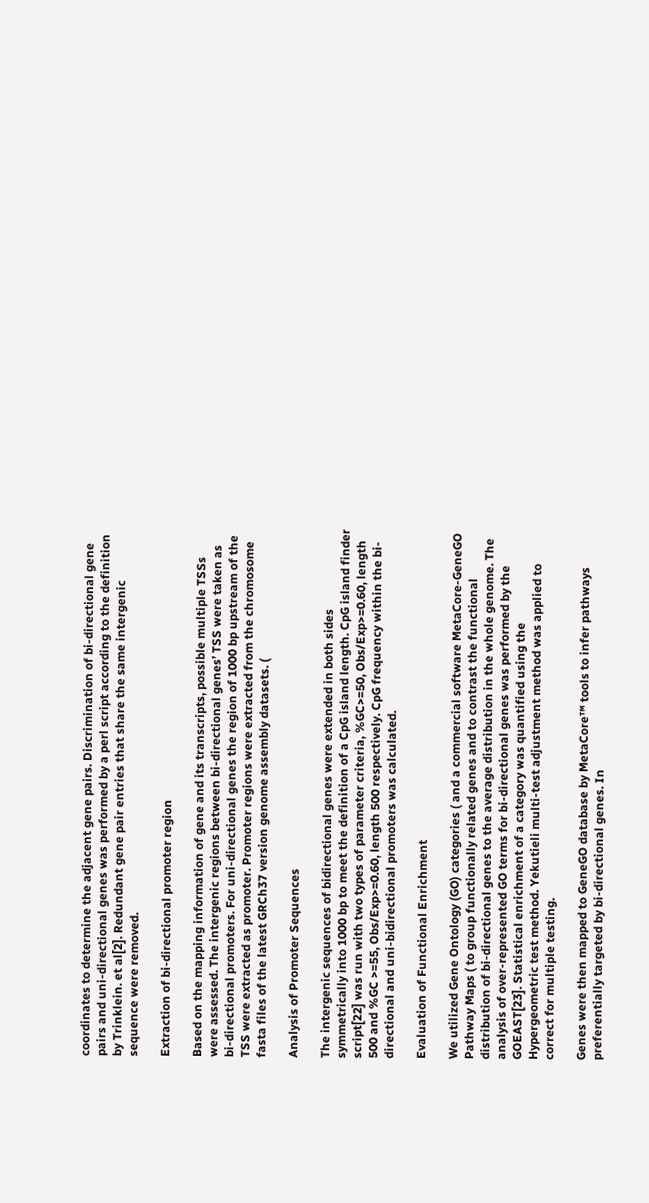coordinates to determine the adjacent gene pairs. Discrimination of bi-directional gene pairs and uni-directional genes was performed by a perl script according to the definition by Trinklein. et al[2]. Redundant gene pair entries that share the same intergenic sequence were removed.

Extraction of bi-directional promoter region

Based on the mapping information of gene and its transcripts, possible multiple TSSs were assessed. The intergenic regions between bi-directional genes’ TSS were taken as bi-directional promoters. For uni-directional genes the region of 1000 bp upstream of the TSS were extracted as promoter. Promoter regions were extracted from the chromosome fasta files of the latest GRCh37 version genome assembly datasets. (

Analysis of Promoter Sequences

The intergenic sequences of bidirectional genes were extended in both sides symmetrically into 1000 bp to meet the definition of a CpG island length. CpG island finder script[22] was run with two types of parameter criteria, %GC>=50, Obs/Exp>=0.60, length 500 and %GC >=55, Obs/Exp>=0.60, length 500 respectively. CpG frequency within the bi-directional and uni-bidirectional promoters was calculated.

Evaluation of Functional Enrichment

We utilized Gene Ontology (GO) categories ( and a commercial software MetaCore-GeneGO Pathway Maps ( to group functionally related genes and to contrast the functional distribution of bi-directional genes to the average distribution in the whole genome. The analysis of over-represented GO terms for bi-directional genes was performed by the GOEAST[23]. Statistical enrichment of a category was quantified using the Hypergeometric test method. Yekutieli multi-test adjustment method was applied to correct for multiple testing.

Genes were then mapped to GeneGO database by MetaCore™ tools to infer pathways preferentially targeted by bi-directional genes. In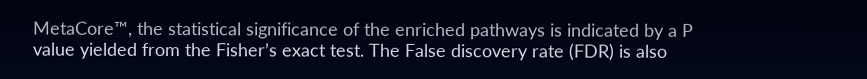MetaCore™, the statistical significance of the enriched pathways is indicated by a P value yielded from the Fisher’s exact test. The False discovery rate (FDR) is also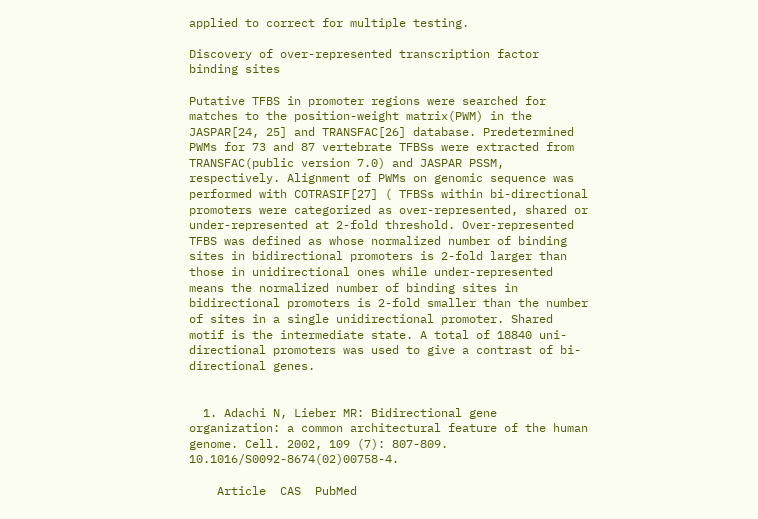applied to correct for multiple testing.

Discovery of over-represented transcription factor binding sites

Putative TFBS in promoter regions were searched for matches to the position-weight matrix(PWM) in the JASPAR[24, 25] and TRANSFAC[26] database. Predetermined PWMs for 73 and 87 vertebrate TFBSs were extracted from TRANSFAC(public version 7.0) and JASPAR PSSM, respectively. Alignment of PWMs on genomic sequence was performed with COTRASIF[27] ( TFBSs within bi-directional promoters were categorized as over-represented, shared or under-represented at 2-fold threshold. Over-represented TFBS was defined as whose normalized number of binding sites in bidirectional promoters is 2-fold larger than those in unidirectional ones while under-represented means the normalized number of binding sites in bidirectional promoters is 2-fold smaller than the number of sites in a single unidirectional promoter. Shared motif is the intermediate state. A total of 18840 uni-directional promoters was used to give a contrast of bi-directional genes.


  1. Adachi N, Lieber MR: Bidirectional gene organization: a common architectural feature of the human genome. Cell. 2002, 109 (7): 807-809. 10.1016/S0092-8674(02)00758-4.

    Article  CAS  PubMed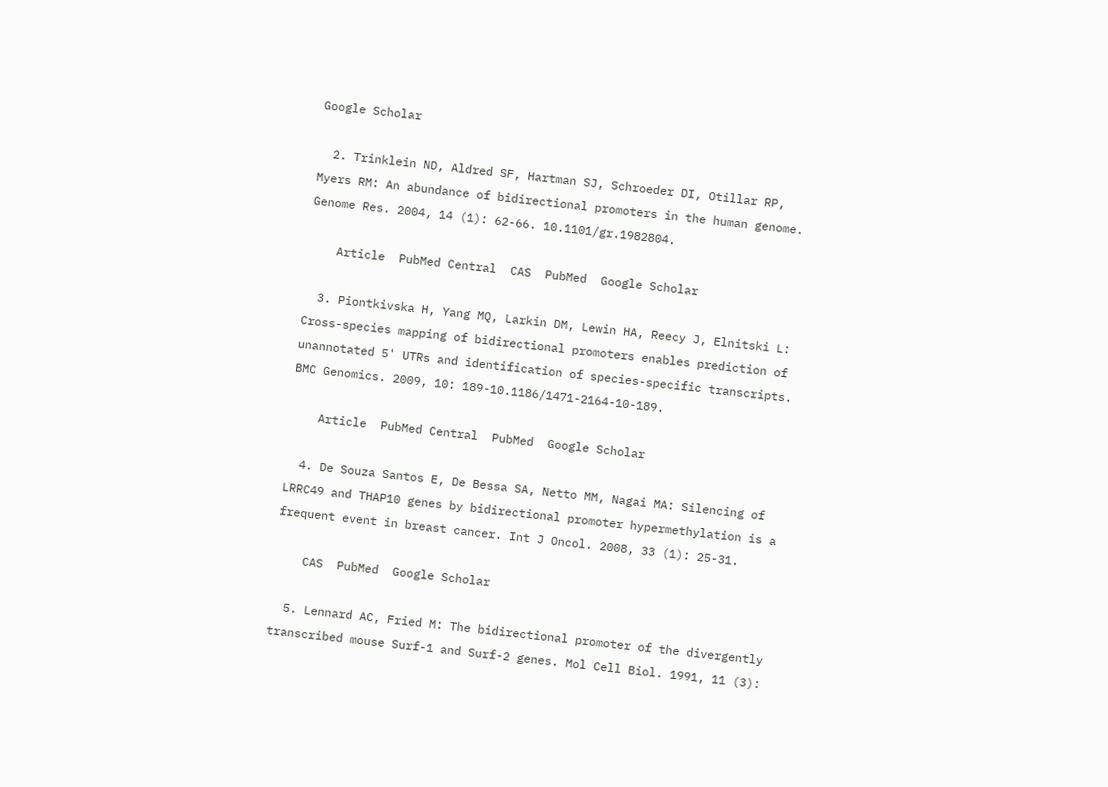Google Scholar

  2. Trinklein ND, Aldred SF, Hartman SJ, Schroeder DI, Otillar RP, Myers RM: An abundance of bidirectional promoters in the human genome. Genome Res. 2004, 14 (1): 62-66. 10.1101/gr.1982804.

    Article  PubMed Central  CAS  PubMed  Google Scholar

  3. Piontkivska H, Yang MQ, Larkin DM, Lewin HA, Reecy J, Elnitski L: Cross-species mapping of bidirectional promoters enables prediction of unannotated 5' UTRs and identification of species-specific transcripts. BMC Genomics. 2009, 10: 189-10.1186/1471-2164-10-189.

    Article  PubMed Central  PubMed  Google Scholar

  4. De Souza Santos E, De Bessa SA, Netto MM, Nagai MA: Silencing of LRRC49 and THAP10 genes by bidirectional promoter hypermethylation is a frequent event in breast cancer. Int J Oncol. 2008, 33 (1): 25-31.

    CAS  PubMed  Google Scholar

  5. Lennard AC, Fried M: The bidirectional promoter of the divergently transcribed mouse Surf-1 and Surf-2 genes. Mol Cell Biol. 1991, 11 (3):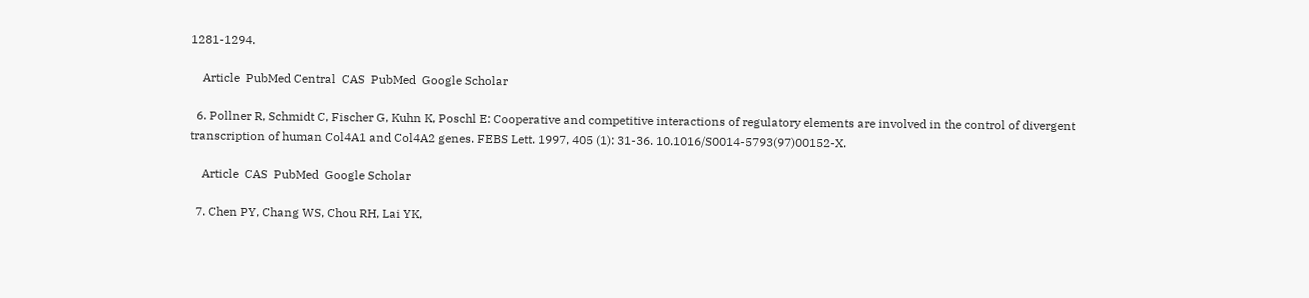1281-1294.

    Article  PubMed Central  CAS  PubMed  Google Scholar

  6. Pollner R, Schmidt C, Fischer G, Kuhn K, Poschl E: Cooperative and competitive interactions of regulatory elements are involved in the control of divergent transcription of human Col4A1 and Col4A2 genes. FEBS Lett. 1997, 405 (1): 31-36. 10.1016/S0014-5793(97)00152-X.

    Article  CAS  PubMed  Google Scholar

  7. Chen PY, Chang WS, Chou RH, Lai YK,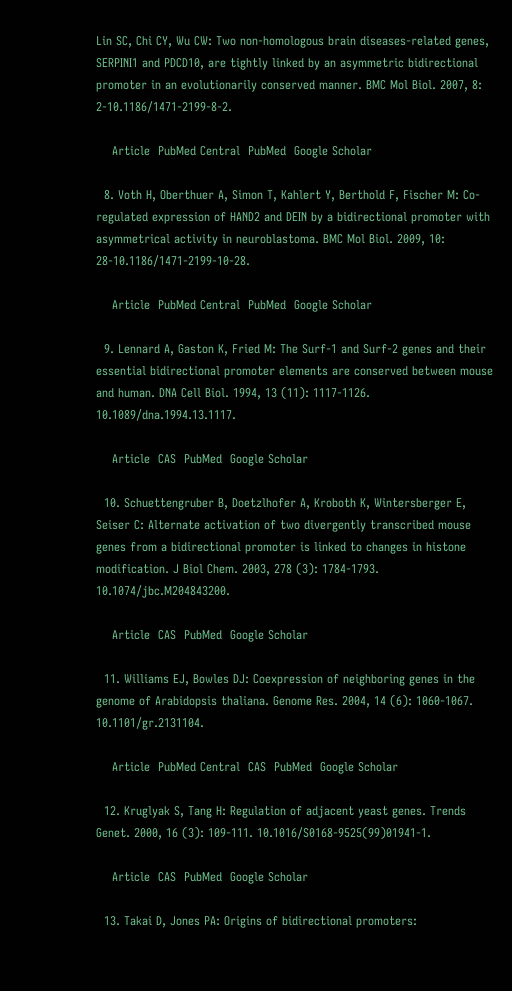Lin SC, Chi CY, Wu CW: Two non-homologous brain diseases-related genes, SERPINI1 and PDCD10, are tightly linked by an asymmetric bidirectional promoter in an evolutionarily conserved manner. BMC Mol Biol. 2007, 8: 2-10.1186/1471-2199-8-2.

    Article  PubMed Central  PubMed  Google Scholar

  8. Voth H, Oberthuer A, Simon T, Kahlert Y, Berthold F, Fischer M: Co-regulated expression of HAND2 and DEIN by a bidirectional promoter with asymmetrical activity in neuroblastoma. BMC Mol Biol. 2009, 10: 28-10.1186/1471-2199-10-28.

    Article  PubMed Central  PubMed  Google Scholar

  9. Lennard A, Gaston K, Fried M: The Surf-1 and Surf-2 genes and their essential bidirectional promoter elements are conserved between mouse and human. DNA Cell Biol. 1994, 13 (11): 1117-1126. 10.1089/dna.1994.13.1117.

    Article  CAS  PubMed  Google Scholar

  10. Schuettengruber B, Doetzlhofer A, Kroboth K, Wintersberger E, Seiser C: Alternate activation of two divergently transcribed mouse genes from a bidirectional promoter is linked to changes in histone modification. J Biol Chem. 2003, 278 (3): 1784-1793. 10.1074/jbc.M204843200.

    Article  CAS  PubMed  Google Scholar

  11. Williams EJ, Bowles DJ: Coexpression of neighboring genes in the genome of Arabidopsis thaliana. Genome Res. 2004, 14 (6): 1060-1067. 10.1101/gr.2131104.

    Article  PubMed Central  CAS  PubMed  Google Scholar

  12. Kruglyak S, Tang H: Regulation of adjacent yeast genes. Trends Genet. 2000, 16 (3): 109-111. 10.1016/S0168-9525(99)01941-1.

    Article  CAS  PubMed  Google Scholar

  13. Takai D, Jones PA: Origins of bidirectional promoters: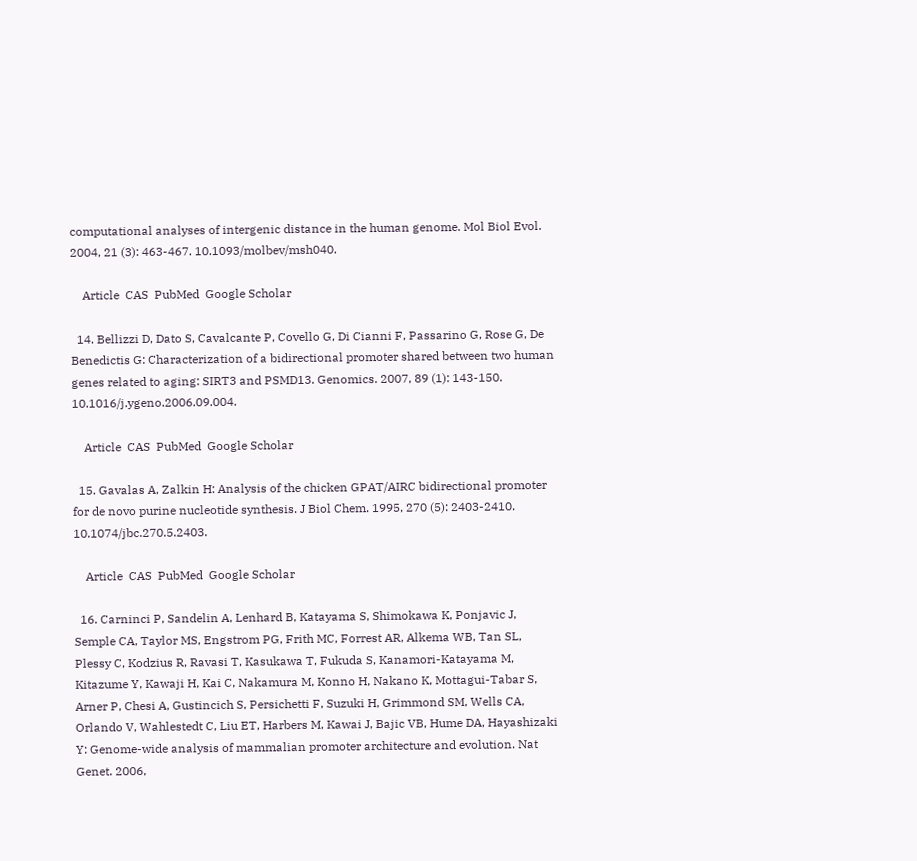computational analyses of intergenic distance in the human genome. Mol Biol Evol. 2004, 21 (3): 463-467. 10.1093/molbev/msh040.

    Article  CAS  PubMed  Google Scholar

  14. Bellizzi D, Dato S, Cavalcante P, Covello G, Di Cianni F, Passarino G, Rose G, De Benedictis G: Characterization of a bidirectional promoter shared between two human genes related to aging: SIRT3 and PSMD13. Genomics. 2007, 89 (1): 143-150. 10.1016/j.ygeno.2006.09.004.

    Article  CAS  PubMed  Google Scholar

  15. Gavalas A, Zalkin H: Analysis of the chicken GPAT/AIRC bidirectional promoter for de novo purine nucleotide synthesis. J Biol Chem. 1995, 270 (5): 2403-2410. 10.1074/jbc.270.5.2403.

    Article  CAS  PubMed  Google Scholar

  16. Carninci P, Sandelin A, Lenhard B, Katayama S, Shimokawa K, Ponjavic J, Semple CA, Taylor MS, Engstrom PG, Frith MC, Forrest AR, Alkema WB, Tan SL, Plessy C, Kodzius R, Ravasi T, Kasukawa T, Fukuda S, Kanamori-Katayama M, Kitazume Y, Kawaji H, Kai C, Nakamura M, Konno H, Nakano K, Mottagui-Tabar S, Arner P, Chesi A, Gustincich S, Persichetti F, Suzuki H, Grimmond SM, Wells CA, Orlando V, Wahlestedt C, Liu ET, Harbers M, Kawai J, Bajic VB, Hume DA, Hayashizaki Y: Genome-wide analysis of mammalian promoter architecture and evolution. Nat Genet. 2006,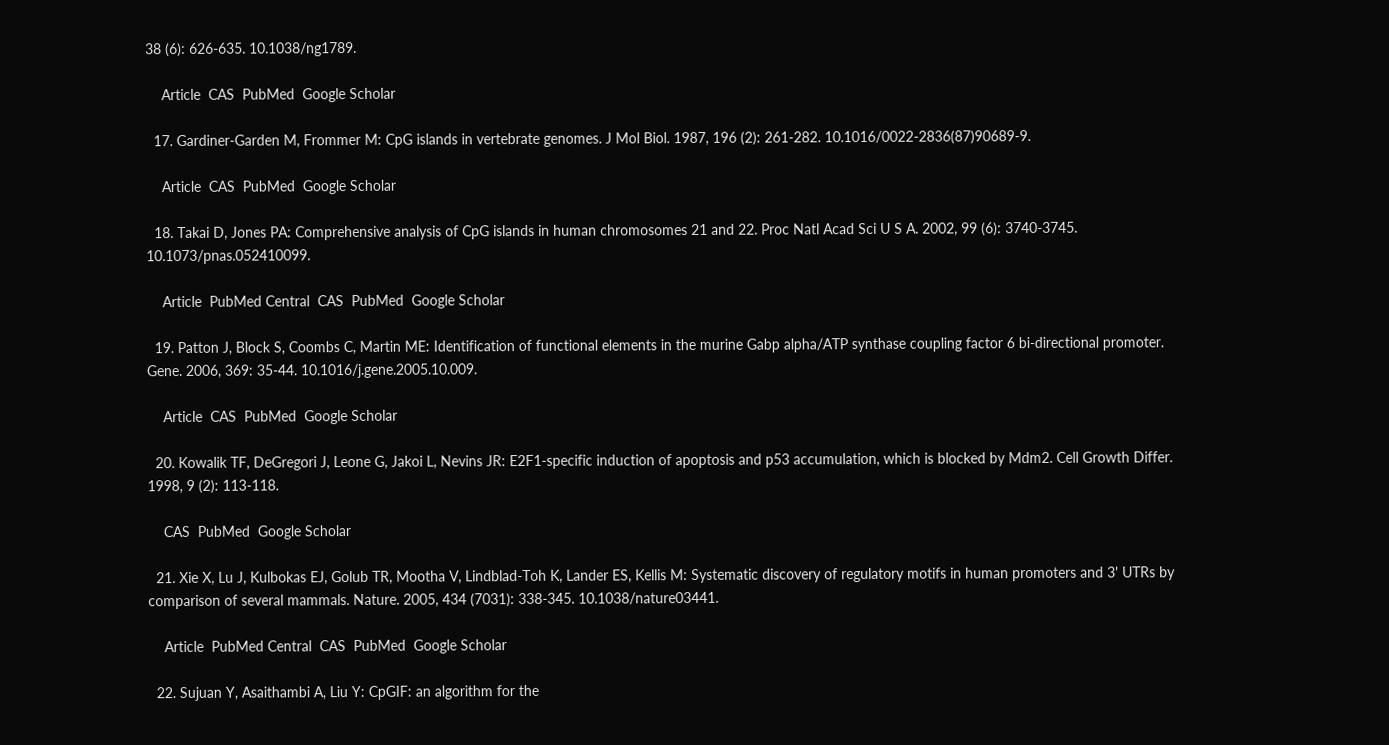38 (6): 626-635. 10.1038/ng1789.

    Article  CAS  PubMed  Google Scholar

  17. Gardiner-Garden M, Frommer M: CpG islands in vertebrate genomes. J Mol Biol. 1987, 196 (2): 261-282. 10.1016/0022-2836(87)90689-9.

    Article  CAS  PubMed  Google Scholar

  18. Takai D, Jones PA: Comprehensive analysis of CpG islands in human chromosomes 21 and 22. Proc Natl Acad Sci U S A. 2002, 99 (6): 3740-3745. 10.1073/pnas.052410099.

    Article  PubMed Central  CAS  PubMed  Google Scholar

  19. Patton J, Block S, Coombs C, Martin ME: Identification of functional elements in the murine Gabp alpha/ATP synthase coupling factor 6 bi-directional promoter. Gene. 2006, 369: 35-44. 10.1016/j.gene.2005.10.009.

    Article  CAS  PubMed  Google Scholar

  20. Kowalik TF, DeGregori J, Leone G, Jakoi L, Nevins JR: E2F1-specific induction of apoptosis and p53 accumulation, which is blocked by Mdm2. Cell Growth Differ. 1998, 9 (2): 113-118.

    CAS  PubMed  Google Scholar

  21. Xie X, Lu J, Kulbokas EJ, Golub TR, Mootha V, Lindblad-Toh K, Lander ES, Kellis M: Systematic discovery of regulatory motifs in human promoters and 3' UTRs by comparison of several mammals. Nature. 2005, 434 (7031): 338-345. 10.1038/nature03441.

    Article  PubMed Central  CAS  PubMed  Google Scholar

  22. Sujuan Y, Asaithambi A, Liu Y: CpGIF: an algorithm for the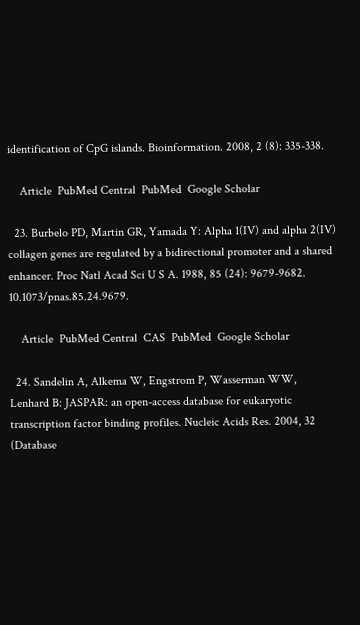identification of CpG islands. Bioinformation. 2008, 2 (8): 335-338.

    Article  PubMed Central  PubMed  Google Scholar

  23. Burbelo PD, Martin GR, Yamada Y: Alpha 1(IV) and alpha 2(IV) collagen genes are regulated by a bidirectional promoter and a shared enhancer. Proc Natl Acad Sci U S A. 1988, 85 (24): 9679-9682. 10.1073/pnas.85.24.9679.

    Article  PubMed Central  CAS  PubMed  Google Scholar

  24. Sandelin A, Alkema W, Engstrom P, Wasserman WW, Lenhard B: JASPAR: an open-access database for eukaryotic transcription factor binding profiles. Nucleic Acids Res. 2004, 32 (Database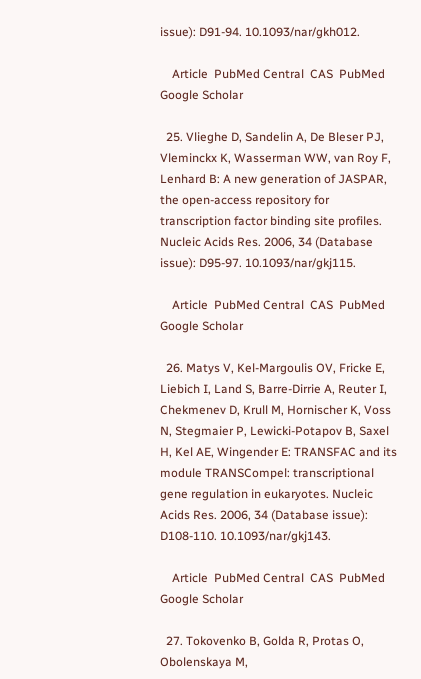issue): D91-94. 10.1093/nar/gkh012.

    Article  PubMed Central  CAS  PubMed  Google Scholar

  25. Vlieghe D, Sandelin A, De Bleser PJ, Vleminckx K, Wasserman WW, van Roy F, Lenhard B: A new generation of JASPAR, the open-access repository for transcription factor binding site profiles. Nucleic Acids Res. 2006, 34 (Database issue): D95-97. 10.1093/nar/gkj115.

    Article  PubMed Central  CAS  PubMed  Google Scholar

  26. Matys V, Kel-Margoulis OV, Fricke E, Liebich I, Land S, Barre-Dirrie A, Reuter I, Chekmenev D, Krull M, Hornischer K, Voss N, Stegmaier P, Lewicki-Potapov B, Saxel H, Kel AE, Wingender E: TRANSFAC and its module TRANSCompel: transcriptional gene regulation in eukaryotes. Nucleic Acids Res. 2006, 34 (Database issue): D108-110. 10.1093/nar/gkj143.

    Article  PubMed Central  CAS  PubMed  Google Scholar

  27. Tokovenko B, Golda R, Protas O, Obolenskaya M,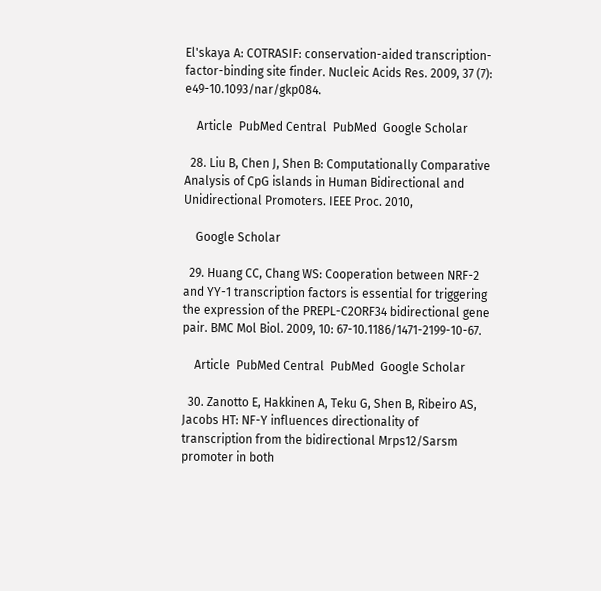El'skaya A: COTRASIF: conservation-aided transcription-factor-binding site finder. Nucleic Acids Res. 2009, 37 (7): e49-10.1093/nar/gkp084.

    Article  PubMed Central  PubMed  Google Scholar

  28. Liu B, Chen J, Shen B: Computationally Comparative Analysis of CpG islands in Human Bidirectional and Unidirectional Promoters. IEEE Proc. 2010,

    Google Scholar

  29. Huang CC, Chang WS: Cooperation between NRF-2 and YY-1 transcription factors is essential for triggering the expression of the PREPL-C2ORF34 bidirectional gene pair. BMC Mol Biol. 2009, 10: 67-10.1186/1471-2199-10-67.

    Article  PubMed Central  PubMed  Google Scholar

  30. Zanotto E, Hakkinen A, Teku G, Shen B, Ribeiro AS, Jacobs HT: NF-Y influences directionality of transcription from the bidirectional Mrps12/Sarsm promoter in both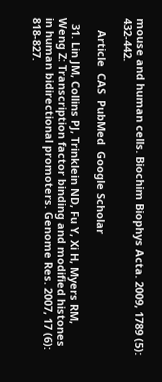mouse and human cells. Biochim Biophys Acta. 2009, 1789 (5): 432-442.

    Article  CAS  PubMed  Google Scholar

  31. Lin JM, Collins PJ, Trinklein ND, Fu Y, Xi H, Myers RM, Weng Z: Transcription factor binding and modified histones in human bidirectional promoters. Genome Res. 2007, 17 (6): 818-827.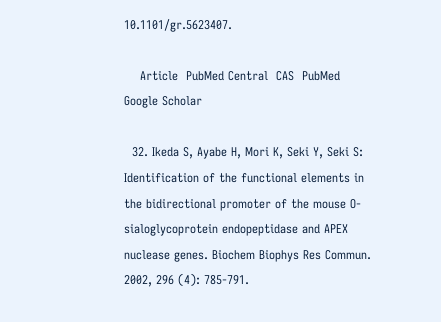10.1101/gr.5623407.

    Article  PubMed Central  CAS  PubMed  Google Scholar

  32. Ikeda S, Ayabe H, Mori K, Seki Y, Seki S: Identification of the functional elements in the bidirectional promoter of the mouse O-sialoglycoprotein endopeptidase and APEX nuclease genes. Biochem Biophys Res Commun. 2002, 296 (4): 785-791.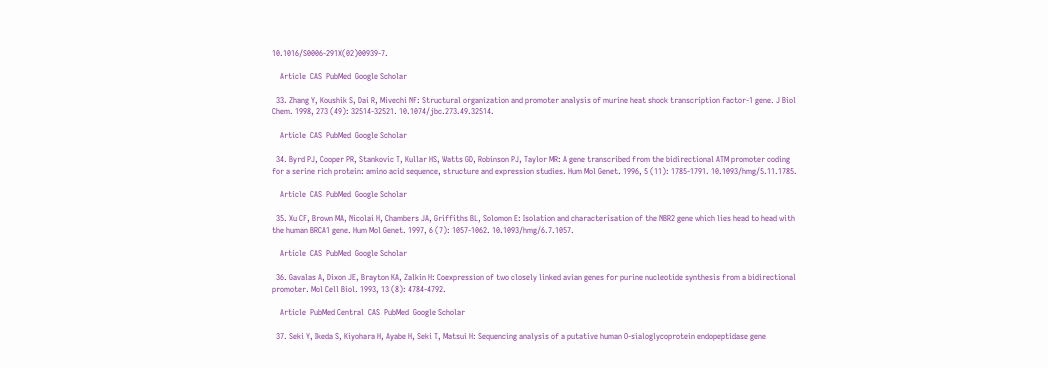10.1016/S0006-291X(02)00939-7.

    Article  CAS  PubMed  Google Scholar

  33. Zhang Y, Koushik S, Dai R, Mivechi NF: Structural organization and promoter analysis of murine heat shock transcription factor-1 gene. J Biol Chem. 1998, 273 (49): 32514-32521. 10.1074/jbc.273.49.32514.

    Article  CAS  PubMed  Google Scholar

  34. Byrd PJ, Cooper PR, Stankovic T, Kullar HS, Watts GD, Robinson PJ, Taylor MR: A gene transcribed from the bidirectional ATM promoter coding for a serine rich protein: amino acid sequence, structure and expression studies. Hum Mol Genet. 1996, 5 (11): 1785-1791. 10.1093/hmg/5.11.1785.

    Article  CAS  PubMed  Google Scholar

  35. Xu CF, Brown MA, Nicolai H, Chambers JA, Griffiths BL, Solomon E: Isolation and characterisation of the NBR2 gene which lies head to head with the human BRCA1 gene. Hum Mol Genet. 1997, 6 (7): 1057-1062. 10.1093/hmg/6.7.1057.

    Article  CAS  PubMed  Google Scholar

  36. Gavalas A, Dixon JE, Brayton KA, Zalkin H: Coexpression of two closely linked avian genes for purine nucleotide synthesis from a bidirectional promoter. Mol Cell Biol. 1993, 13 (8): 4784-4792.

    Article  PubMed Central  CAS  PubMed  Google Scholar

  37. Seki Y, Ikeda S, Kiyohara H, Ayabe H, Seki T, Matsui H: Sequencing analysis of a putative human O-sialoglycoprotein endopeptidase gene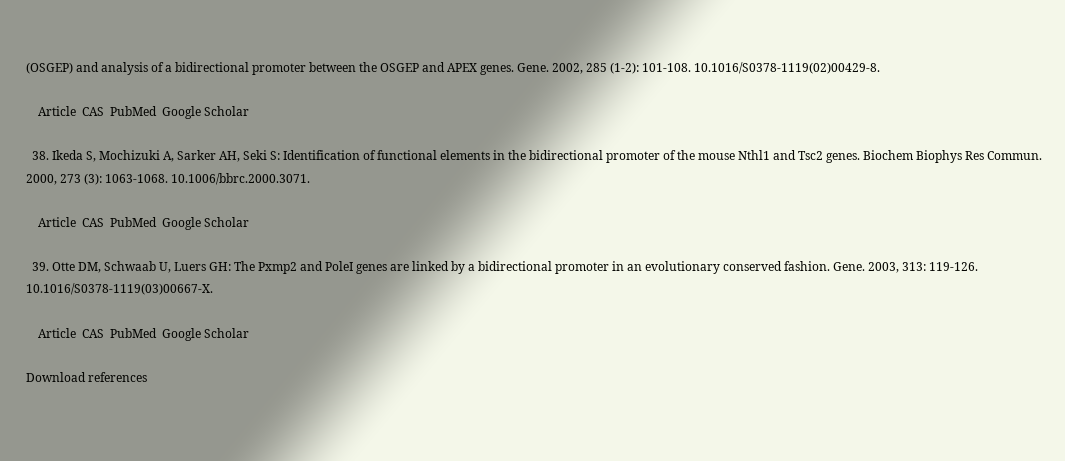(OSGEP) and analysis of a bidirectional promoter between the OSGEP and APEX genes. Gene. 2002, 285 (1-2): 101-108. 10.1016/S0378-1119(02)00429-8.

    Article  CAS  PubMed  Google Scholar

  38. Ikeda S, Mochizuki A, Sarker AH, Seki S: Identification of functional elements in the bidirectional promoter of the mouse Nthl1 and Tsc2 genes. Biochem Biophys Res Commun. 2000, 273 (3): 1063-1068. 10.1006/bbrc.2000.3071.

    Article  CAS  PubMed  Google Scholar

  39. Otte DM, Schwaab U, Luers GH: The Pxmp2 and PoleI genes are linked by a bidirectional promoter in an evolutionary conserved fashion. Gene. 2003, 313: 119-126. 10.1016/S0378-1119(03)00667-X.

    Article  CAS  PubMed  Google Scholar

Download references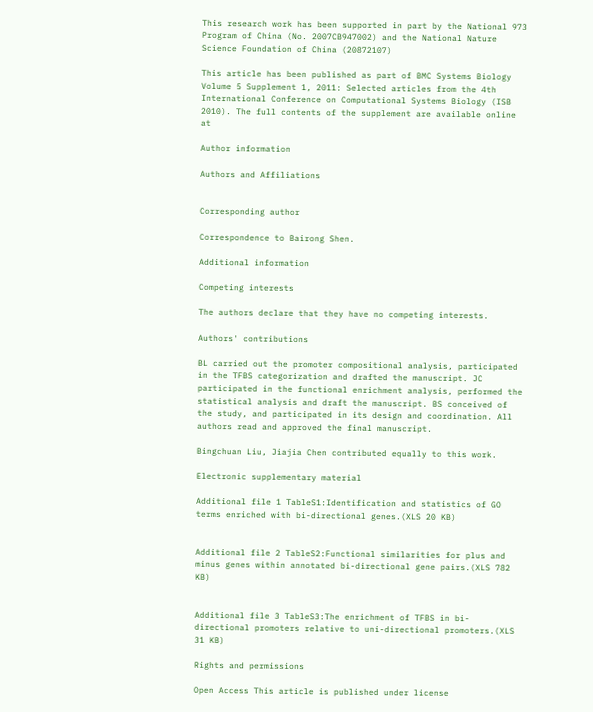This research work has been supported in part by the National 973 Program of China (No. 2007CB947002) and the National Nature Science Foundation of China (20872107)

This article has been published as part of BMC Systems Biology Volume 5 Supplement 1, 2011: Selected articles from the 4th International Conference on Computational Systems Biology (ISB 2010). The full contents of the supplement are available online at

Author information

Authors and Affiliations


Corresponding author

Correspondence to Bairong Shen.

Additional information

Competing interests

The authors declare that they have no competing interests.

Authors' contributions

BL carried out the promoter compositional analysis, participated in the TFBS categorization and drafted the manuscript. JC participated in the functional enrichment analysis, performed the statistical analysis and draft the manuscript. BS conceived of the study, and participated in its design and coordination. All authors read and approved the final manuscript.

Bingchuan Liu, Jiajia Chen contributed equally to this work.

Electronic supplementary material

Additional file 1 TableS1:Identification and statistics of GO terms enriched with bi-directional genes.(XLS 20 KB)


Additional file 2 TableS2:Functional similarities for plus and minus genes within annotated bi-directional gene pairs.(XLS 782 KB)


Additional file 3 TableS3:The enrichment of TFBS in bi-directional promoters relative to uni-directional promoters.(XLS 31 KB)

Rights and permissions

Open Access This article is published under license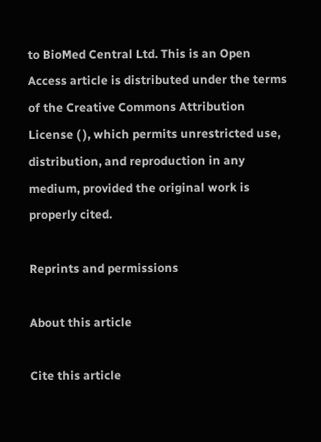to BioMed Central Ltd. This is an Open Access article is distributed under the terms of the Creative Commons Attribution License ( ), which permits unrestricted use, distribution, and reproduction in any medium, provided the original work is properly cited.

Reprints and permissions

About this article

Cite this article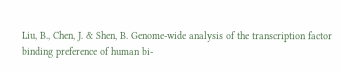Liu, B., Chen, J. & Shen, B. Genome-wide analysis of the transcription factor binding preference of human bi-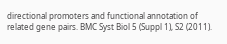directional promoters and functional annotation of related gene pairs. BMC Syst Biol 5 (Suppl 1), S2 (2011).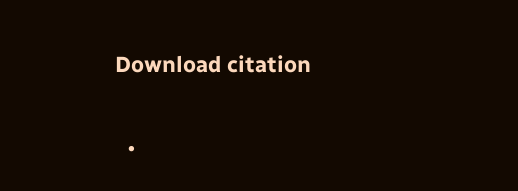Download citation

  •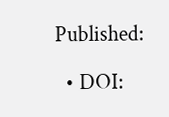Published:

  • DOI: